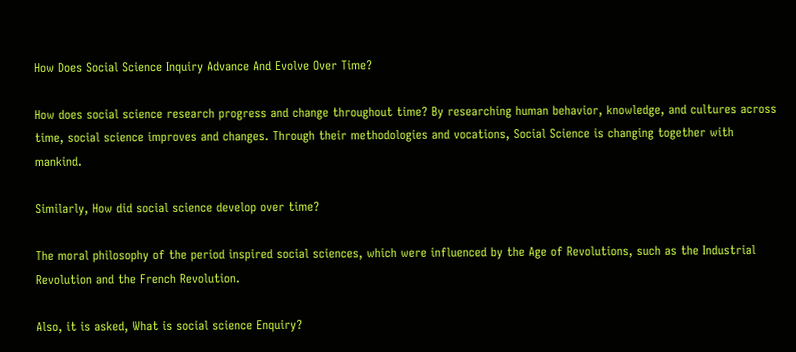How Does Social Science Inquiry Advance And Evolve Over Time?

How does social science research progress and change throughout time? By researching human behavior, knowledge, and cultures across time, social science improves and changes. Through their methodologies and vocations, Social Science is changing together with mankind.

Similarly, How did social science develop over time?

The moral philosophy of the period inspired social sciences, which were influenced by the Age of Revolutions, such as the Industrial Revolution and the French Revolution.

Also, it is asked, What is social science Enquiry?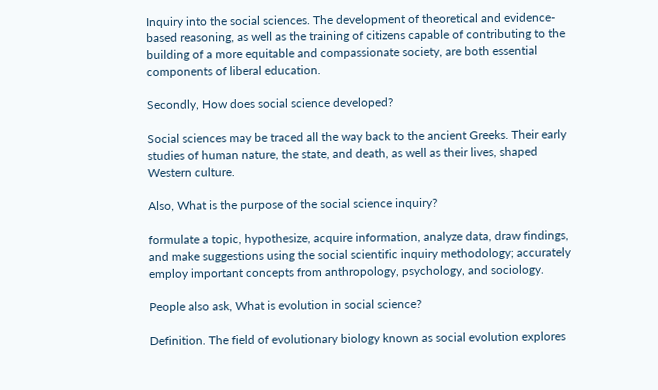Inquiry into the social sciences. The development of theoretical and evidence-based reasoning, as well as the training of citizens capable of contributing to the building of a more equitable and compassionate society, are both essential components of liberal education.

Secondly, How does social science developed?

Social sciences may be traced all the way back to the ancient Greeks. Their early studies of human nature, the state, and death, as well as their lives, shaped Western culture.

Also, What is the purpose of the social science inquiry?

formulate a topic, hypothesize, acquire information, analyze data, draw findings, and make suggestions using the social scientific inquiry methodology; accurately employ important concepts from anthropology, psychology, and sociology.

People also ask, What is evolution in social science?

Definition. The field of evolutionary biology known as social evolution explores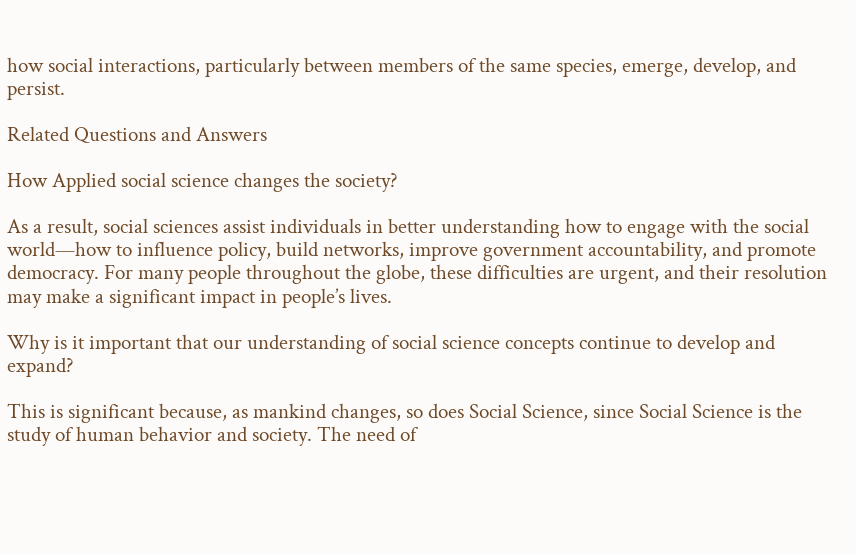how social interactions, particularly between members of the same species, emerge, develop, and persist.

Related Questions and Answers

How Applied social science changes the society?

As a result, social sciences assist individuals in better understanding how to engage with the social world—how to influence policy, build networks, improve government accountability, and promote democracy. For many people throughout the globe, these difficulties are urgent, and their resolution may make a significant impact in people’s lives.

Why is it important that our understanding of social science concepts continue to develop and expand?

This is significant because, as mankind changes, so does Social Science, since Social Science is the study of human behavior and society. The need of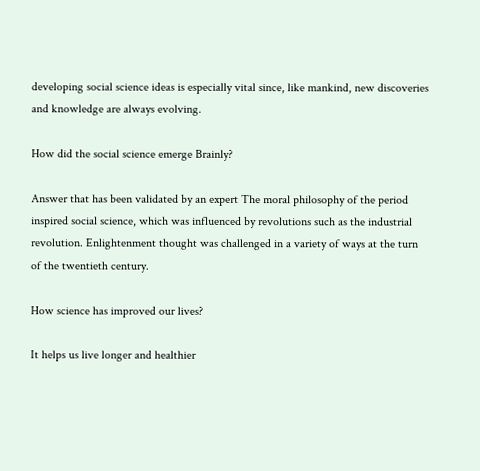developing social science ideas is especially vital since, like mankind, new discoveries and knowledge are always evolving.

How did the social science emerge Brainly?

Answer that has been validated by an expert The moral philosophy of the period inspired social science, which was influenced by revolutions such as the industrial revolution. Enlightenment thought was challenged in a variety of ways at the turn of the twentieth century.

How science has improved our lives?

It helps us live longer and healthier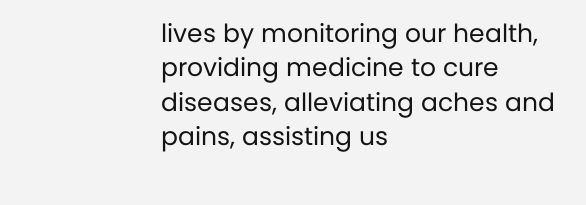lives by monitoring our health, providing medicine to cure diseases, alleviating aches and pains, assisting us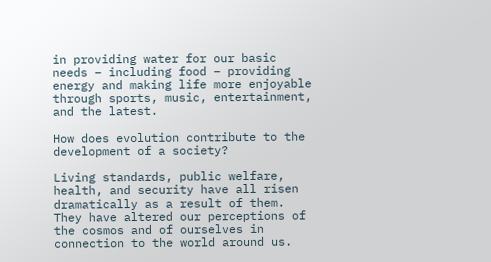in providing water for our basic needs – including food – providing energy and making life more enjoyable through sports, music, entertainment, and the latest.

How does evolution contribute to the development of a society?

Living standards, public welfare, health, and security have all risen dramatically as a result of them. They have altered our perceptions of the cosmos and of ourselves in connection to the world around us.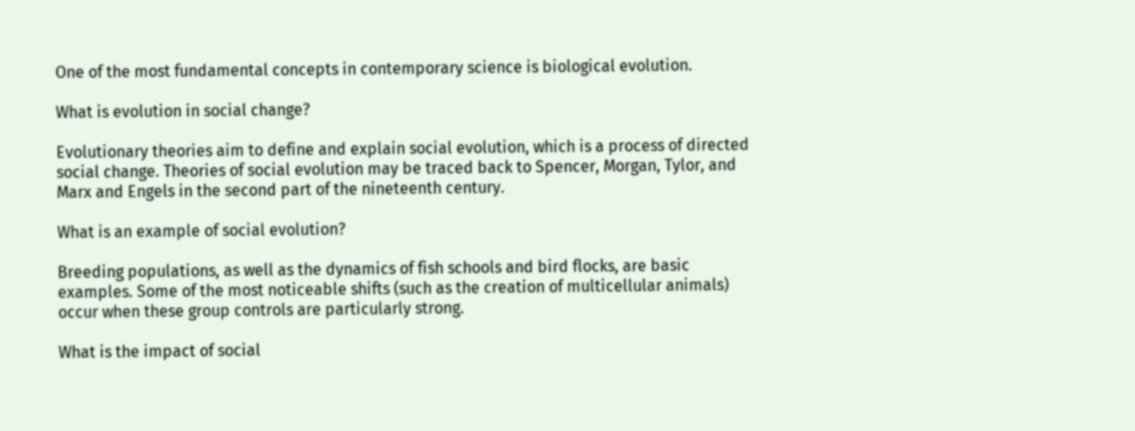One of the most fundamental concepts in contemporary science is biological evolution.

What is evolution in social change?

Evolutionary theories aim to define and explain social evolution, which is a process of directed social change. Theories of social evolution may be traced back to Spencer, Morgan, Tylor, and Marx and Engels in the second part of the nineteenth century.

What is an example of social evolution?

Breeding populations, as well as the dynamics of fish schools and bird flocks, are basic examples. Some of the most noticeable shifts (such as the creation of multicellular animals) occur when these group controls are particularly strong.

What is the impact of social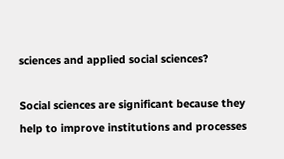sciences and applied social sciences?

Social sciences are significant because they help to improve institutions and processes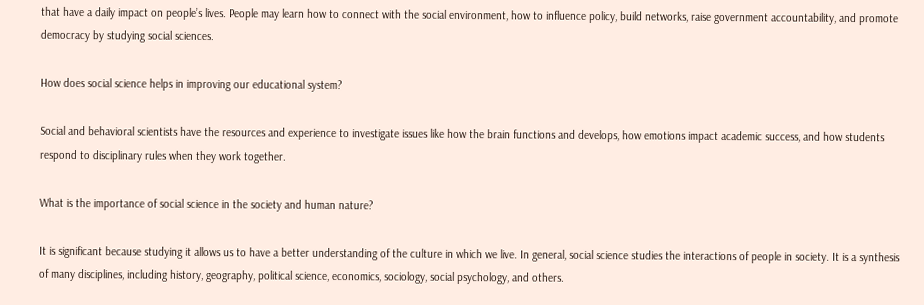that have a daily impact on people’s lives. People may learn how to connect with the social environment, how to influence policy, build networks, raise government accountability, and promote democracy by studying social sciences.

How does social science helps in improving our educational system?

Social and behavioral scientists have the resources and experience to investigate issues like how the brain functions and develops, how emotions impact academic success, and how students respond to disciplinary rules when they work together.

What is the importance of social science in the society and human nature?

It is significant because studying it allows us to have a better understanding of the culture in which we live. In general, social science studies the interactions of people in society. It is a synthesis of many disciplines, including history, geography, political science, economics, sociology, social psychology, and others.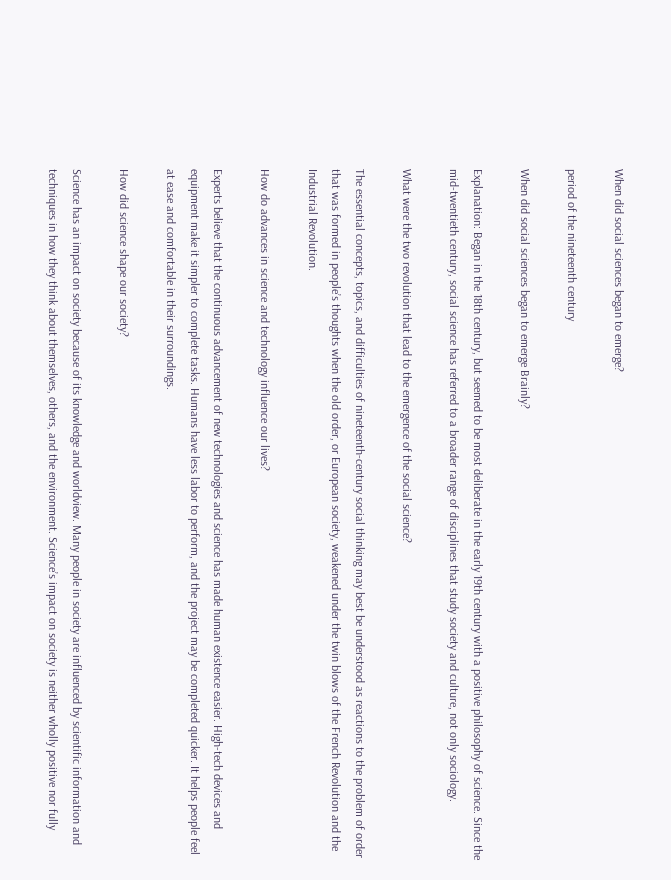When did social sciences began to emerge?

period of the nineteenth century

When did social sciences began to emerge Brainly?

Explanation: Began in the 18th century, but seemed to be most deliberate in the early 19th century with a positive philosophy of science. Since the mid-twentieth century, social science has referred to a broader range of disciplines that study society and culture, not only sociology.

What were the two revolution that lead to the emergence of the social science?

The essential concepts, topics, and difficulties of nineteenth-century social thinking may best be understood as reactions to the problem of order that was formed in people’s thoughts when the old order, or European society, weakened under the twin blows of the French Revolution and the Industrial Revolution.

How do advances in science and technology influence our lives?

Experts believe that the continuous advancement of new technologies and science has made human existence easier. High-tech devices and equipment make it simpler to complete tasks. Humans have less labor to perform, and the project may be completed quicker. It helps people feel at ease and comfortable in their surroundings.

How did science shape our society?

Science has an impact on society because of its knowledge and worldview. Many people in society are influenced by scientific information and techniques in how they think about themselves, others, and the environment. Science’s impact on society is neither wholly positive nor fully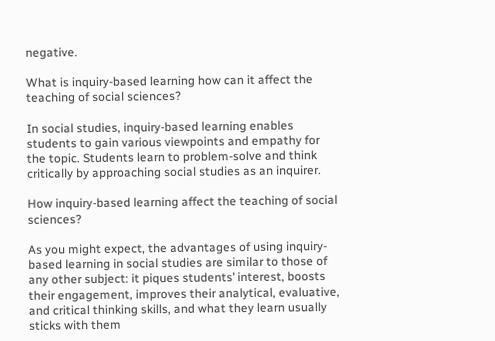negative.

What is inquiry-based learning how can it affect the teaching of social sciences?

In social studies, inquiry-based learning enables students to gain various viewpoints and empathy for the topic. Students learn to problem-solve and think critically by approaching social studies as an inquirer.

How inquiry-based learning affect the teaching of social sciences?

As you might expect, the advantages of using inquiry-based learning in social studies are similar to those of any other subject: it piques students’ interest, boosts their engagement, improves their analytical, evaluative, and critical thinking skills, and what they learn usually sticks with them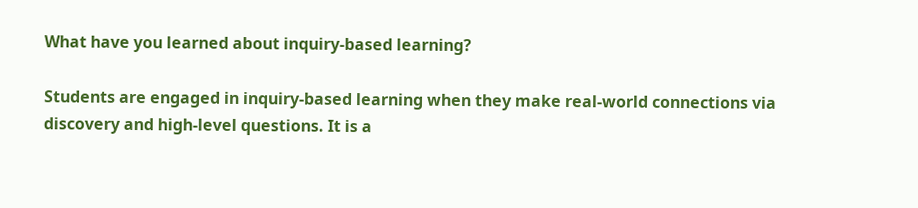What have you learned about inquiry-based learning?

Students are engaged in inquiry-based learning when they make real-world connections via discovery and high-level questions. It is a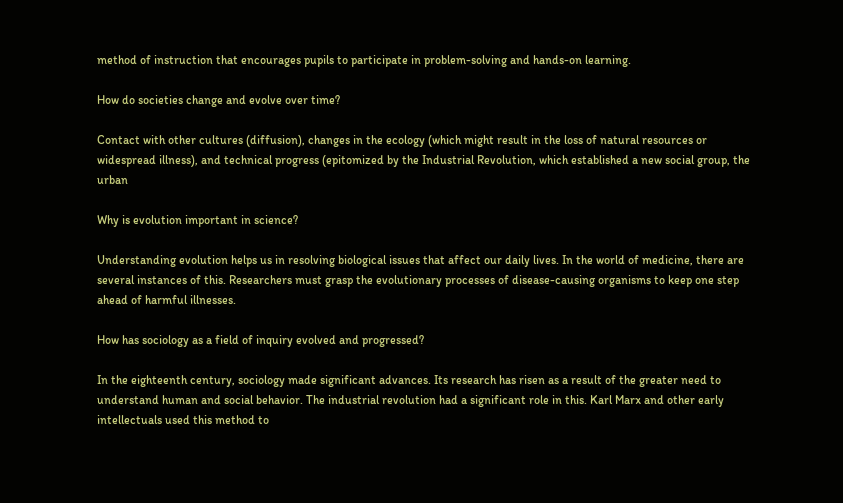method of instruction that encourages pupils to participate in problem-solving and hands-on learning.

How do societies change and evolve over time?

Contact with other cultures (diffusion), changes in the ecology (which might result in the loss of natural resources or widespread illness), and technical progress (epitomized by the Industrial Revolution, which established a new social group, the urban

Why is evolution important in science?

Understanding evolution helps us in resolving biological issues that affect our daily lives. In the world of medicine, there are several instances of this. Researchers must grasp the evolutionary processes of disease-causing organisms to keep one step ahead of harmful illnesses.

How has sociology as a field of inquiry evolved and progressed?

In the eighteenth century, sociology made significant advances. Its research has risen as a result of the greater need to understand human and social behavior. The industrial revolution had a significant role in this. Karl Marx and other early intellectuals used this method to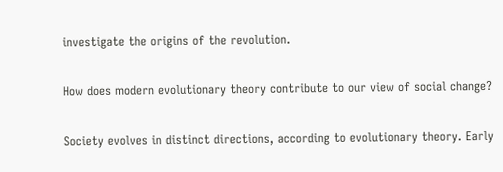investigate the origins of the revolution.

How does modern evolutionary theory contribute to our view of social change?

Society evolves in distinct directions, according to evolutionary theory. Early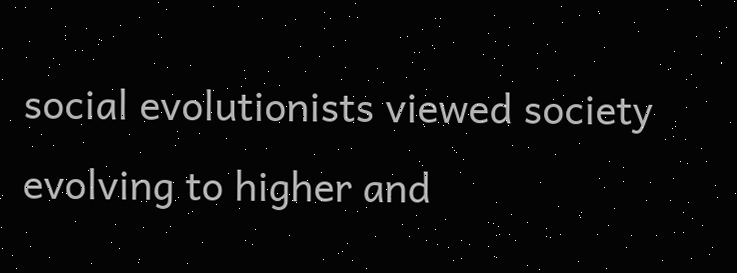social evolutionists viewed society evolving to higher and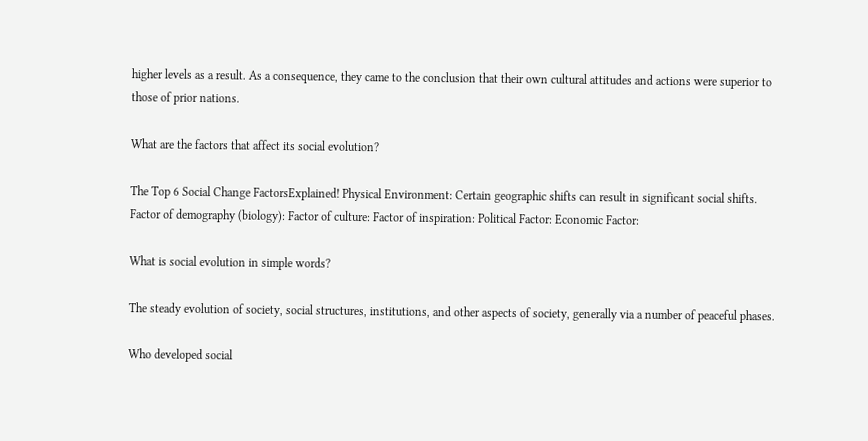higher levels as a result. As a consequence, they came to the conclusion that their own cultural attitudes and actions were superior to those of prior nations.

What are the factors that affect its social evolution?

The Top 6 Social Change FactorsExplained! Physical Environment: Certain geographic shifts can result in significant social shifts. Factor of demography (biology): Factor of culture: Factor of inspiration: Political Factor: Economic Factor:

What is social evolution in simple words?

The steady evolution of society, social structures, institutions, and other aspects of society, generally via a number of peaceful phases.

Who developed social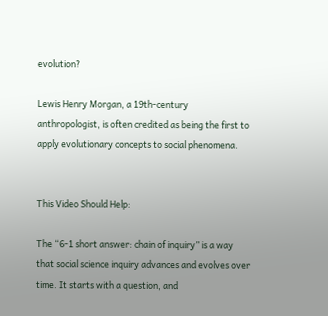evolution?

Lewis Henry Morgan, a 19th-century anthropologist, is often credited as being the first to apply evolutionary concepts to social phenomena.


This Video Should Help:

The “6-1 short answer: chain of inquiry” is a way that social science inquiry advances and evolves over time. It starts with a question, and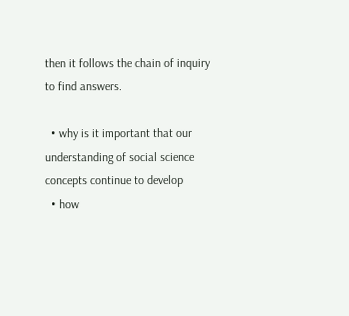then it follows the chain of inquiry to find answers.

  • why is it important that our understanding of social science concepts continue to develop
  • how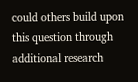could others build upon this question through additional research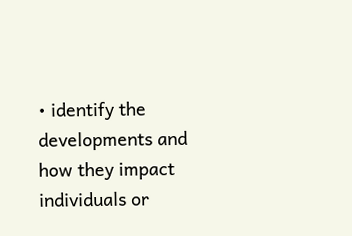• identify the developments and how they impact individuals or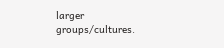larger groups/cultures.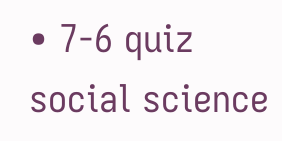• 7-6 quiz social science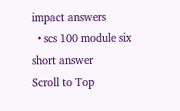impact answers
  • scs 100 module six short answer
Scroll to Top